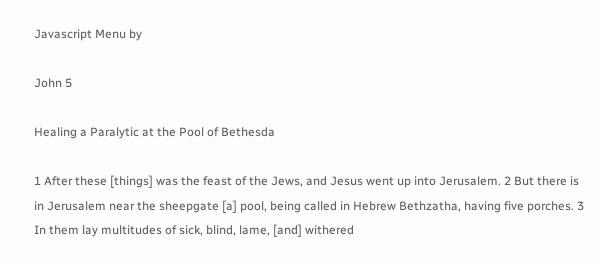Javascript Menu by

John 5

Healing a Paralytic at the Pool of Bethesda

1 After these [things] was the feast of the Jews, and Jesus went up into Jerusalem. 2 But there is in Jerusalem near the sheepgate [a] pool, being called in Hebrew Bethzatha, having five porches. 3 In them lay multitudes of sick, blind, lame, [and] withered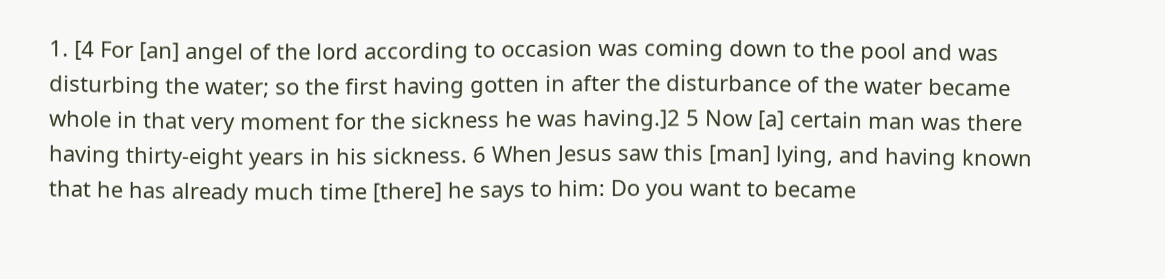1. [4 For [an] angel of the lord according to occasion was coming down to the pool and was disturbing the water; so the first having gotten in after the disturbance of the water became whole in that very moment for the sickness he was having.]2 5 Now [a] certain man was there having thirty-eight years in his sickness. 6 When Jesus saw this [man] lying, and having known that he has already much time [there] he says to him: Do you want to became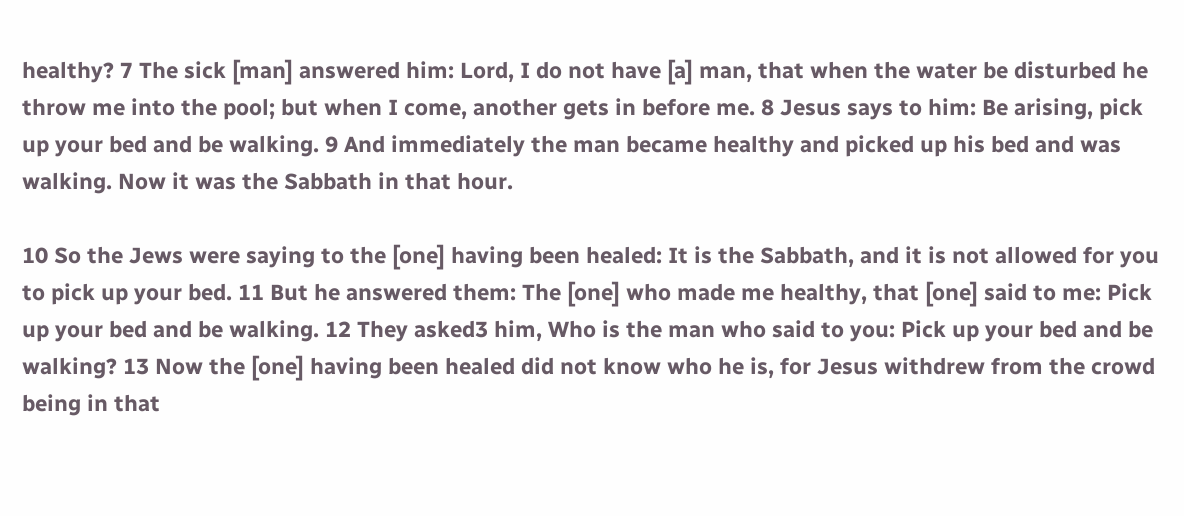healthy? 7 The sick [man] answered him: Lord, I do not have [a] man, that when the water be disturbed he throw me into the pool; but when I come, another gets in before me. 8 Jesus says to him: Be arising, pick up your bed and be walking. 9 And immediately the man became healthy and picked up his bed and was walking. Now it was the Sabbath in that hour.

10 So the Jews were saying to the [one] having been healed: It is the Sabbath, and it is not allowed for you to pick up your bed. 11 But he answered them: The [one] who made me healthy, that [one] said to me: Pick up your bed and be walking. 12 They asked3 him, Who is the man who said to you: Pick up your bed and be walking? 13 Now the [one] having been healed did not know who he is, for Jesus withdrew from the crowd being in that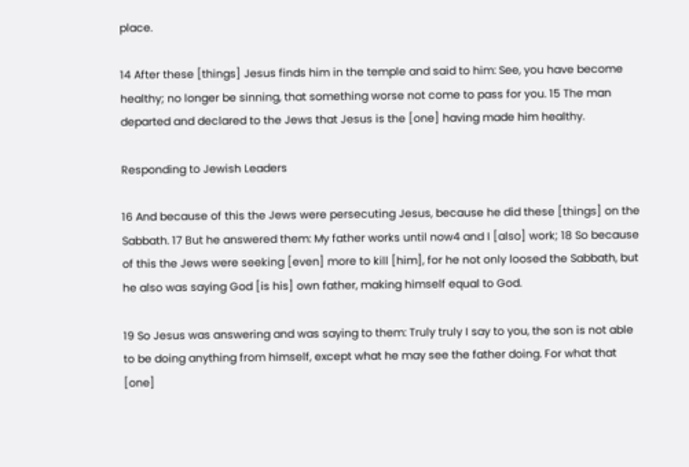place.

14 After these [things] Jesus finds him in the temple and said to him: See, you have become healthy; no longer be sinning, that something worse not come to pass for you. 15 The man departed and declared to the Jews that Jesus is the [one] having made him healthy.

Responding to Jewish Leaders

16 And because of this the Jews were persecuting Jesus, because he did these [things] on the Sabbath. 17 But he answered them: My father works until now4 and I [also] work; 18 So because of this the Jews were seeking [even] more to kill [him], for he not only loosed the Sabbath, but he also was saying God [is his] own father, making himself equal to God.

19 So Jesus was answering and was saying to them: Truly truly I say to you, the son is not able to be doing anything from himself, except what he may see the father doing. For what that [one]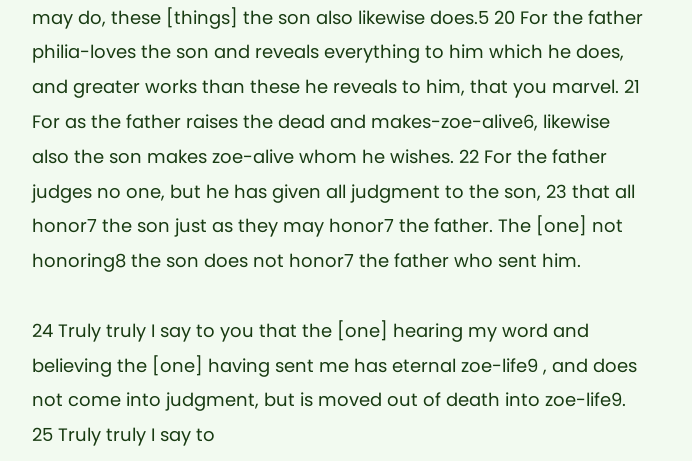may do, these [things] the son also likewise does.5 20 For the father philia-loves the son and reveals everything to him which he does, and greater works than these he reveals to him, that you marvel. 21 For as the father raises the dead and makes-zoe-alive6, likewise also the son makes zoe-alive whom he wishes. 22 For the father judges no one, but he has given all judgment to the son, 23 that all honor7 the son just as they may honor7 the father. The [one] not honoring8 the son does not honor7 the father who sent him.

24 Truly truly I say to you that the [one] hearing my word and believing the [one] having sent me has eternal zoe-life9 , and does not come into judgment, but is moved out of death into zoe-life9. 25 Truly truly I say to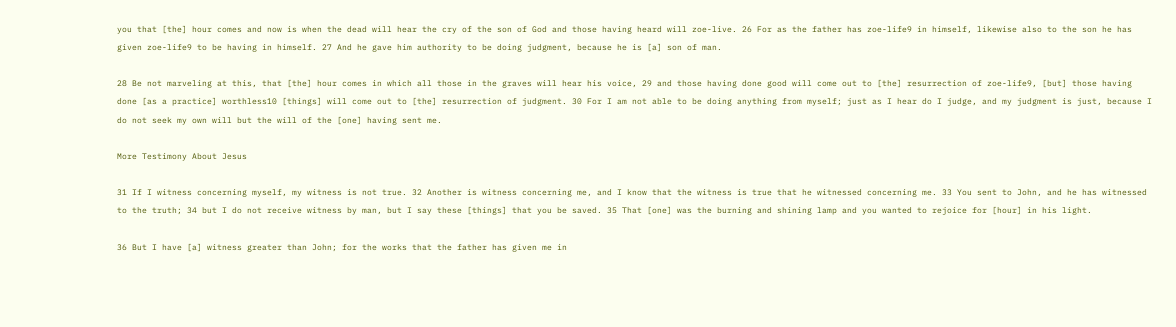you that [the] hour comes and now is when the dead will hear the cry of the son of God and those having heard will zoe-live. 26 For as the father has zoe-life9 in himself, likewise also to the son he has given zoe-life9 to be having in himself. 27 And he gave him authority to be doing judgment, because he is [a] son of man.

28 Be not marveling at this, that [the] hour comes in which all those in the graves will hear his voice, 29 and those having done good will come out to [the] resurrection of zoe-life9, [but] those having done [as a practice] worthless10 [things] will come out to [the] resurrection of judgment. 30 For I am not able to be doing anything from myself; just as I hear do I judge, and my judgment is just, because I do not seek my own will but the will of the [one] having sent me.

More Testimony About Jesus

31 If I witness concerning myself, my witness is not true. 32 Another is witness concerning me, and I know that the witness is true that he witnessed concerning me. 33 You sent to John, and he has witnessed to the truth; 34 but I do not receive witness by man, but I say these [things] that you be saved. 35 That [one] was the burning and shining lamp and you wanted to rejoice for [hour] in his light.

36 But I have [a] witness greater than John; for the works that the father has given me in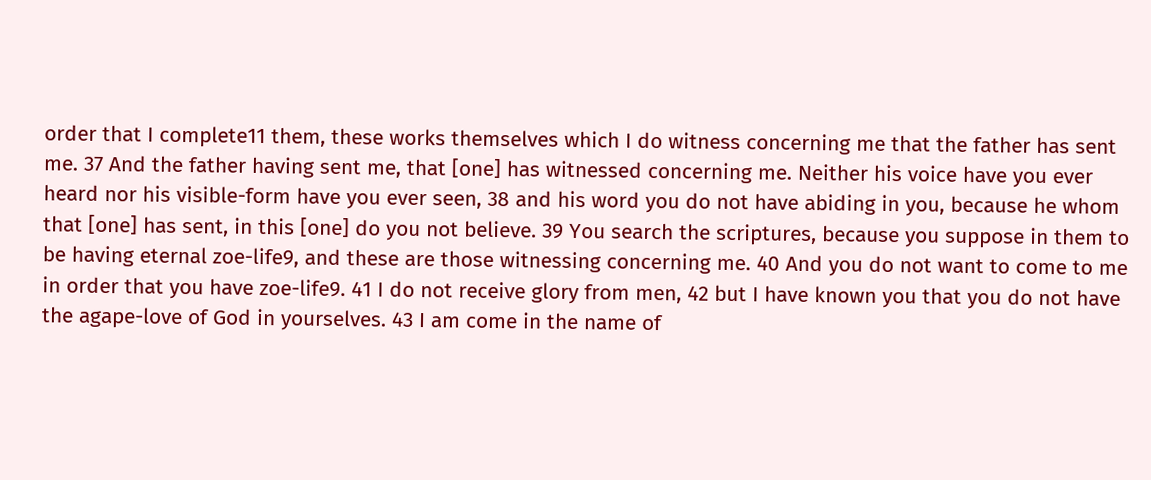order that I complete11 them, these works themselves which I do witness concerning me that the father has sent me. 37 And the father having sent me, that [one] has witnessed concerning me. Neither his voice have you ever heard nor his visible-form have you ever seen, 38 and his word you do not have abiding in you, because he whom that [one] has sent, in this [one] do you not believe. 39 You search the scriptures, because you suppose in them to be having eternal zoe-life9, and these are those witnessing concerning me. 40 And you do not want to come to me in order that you have zoe-life9. 41 I do not receive glory from men, 42 but I have known you that you do not have the agape-love of God in yourselves. 43 I am come in the name of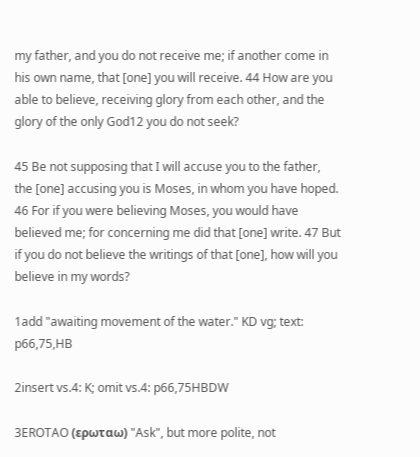my father, and you do not receive me; if another come in his own name, that [one] you will receive. 44 How are you able to believe, receiving glory from each other, and the glory of the only God12 you do not seek?

45 Be not supposing that I will accuse you to the father, the [one] accusing you is Moses, in whom you have hoped. 46 For if you were believing Moses, you would have believed me; for concerning me did that [one] write. 47 But if you do not believe the writings of that [one], how will you believe in my words?

1add "awaiting movement of the water." KD vg; text: p66,75,HB

2insert vs.4: K; omit vs.4: p66,75HBDW

3EROTAO (ερωταω) "Ask", but more polite, not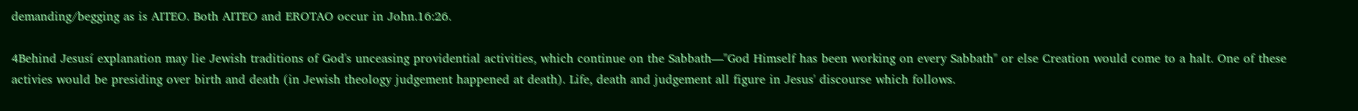demanding/begging as is AITEO. Both AITEO and EROTAO occur in John.16:26.

4Behind Jesusí explanation may lie Jewish traditions of God's unceasing providential activities, which continue on the Sabbath—"God Himself has been working on every Sabbath" or else Creation would come to a halt. One of these activies would be presiding over birth and death (in Jewish theology judgement happened at death). Life, death and judgement all figure in Jesus' discourse which follows.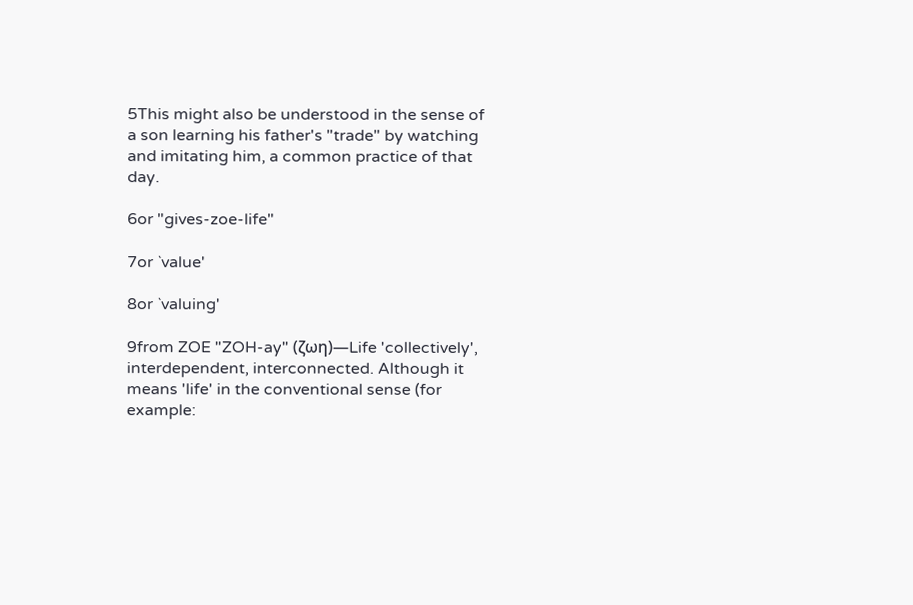5This might also be understood in the sense of a son learning his father's "trade" by watching and imitating him, a common practice of that day.

6or "gives-zoe-life"

7or `value'

8or `valuing'

9from ZOE "ZOH-ay" (ζωη)—Life 'collectively', interdependent, interconnected. Although it means 'life' in the conventional sense (for example: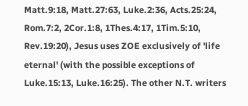Matt.9:18, Matt.27:63, Luke.2:36, Acts.25:24, Rom.7:2, 2Cor.1:8, 1Thes.4:17, 1Tim.5:10, Rev.19:20), Jesus uses ZOE exclusively of 'life eternal' (with the possible exceptions of Luke.15:13, Luke.16:25). The other N.T. writers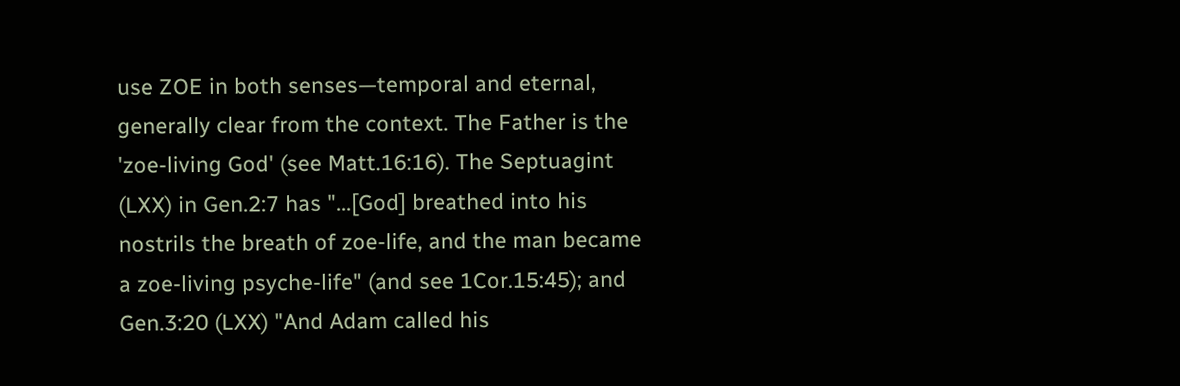use ZOE in both senses—temporal and eternal, generally clear from the context. The Father is the 'zoe-living God' (see Matt.16:16). The Septuagint (LXX) in Gen.2:7 has "...[God] breathed into his nostrils the breath of zoe-life, and the man became a zoe-living psyche-life" (and see 1Cor.15:45); and Gen.3:20 (LXX) "And Adam called his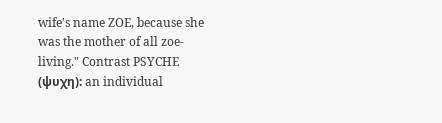wife's name ZOE, because she was the mother of all zoe-living." Contrast PSYCHE (ψυχη): an individual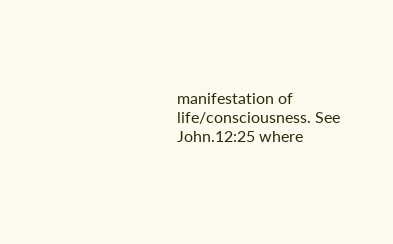manifestation of life/consciousness. See John.12:25 where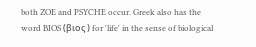both ZOE and PSYCHE occur. Greek also has the word BIOS (βιoς ) for 'life' in the sense of biological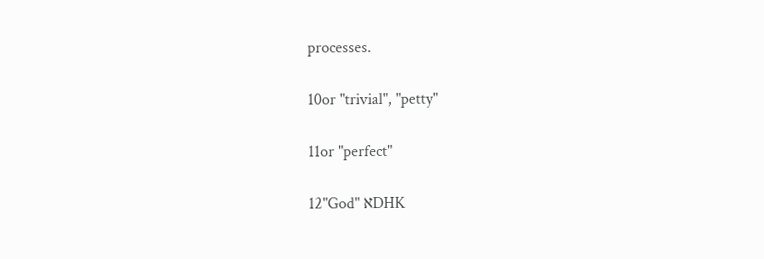processes.

10or "trivial", "petty"

11or "perfect"

12"God" ℵDHK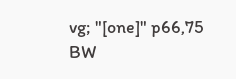vg; "[one]" p66,75 BW